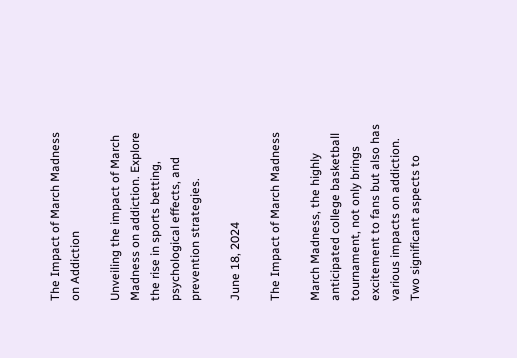The Impact of March Madness on Addiction

Unveiling the impact of March Madness on addiction. Explore the rise in sports betting, psychological effects, and prevention strategies.

June 18, 2024

The Impact of March Madness

March Madness, the highly anticipated college basketball tournament, not only brings excitement to fans but also has various impacts on addiction. Two significant aspects to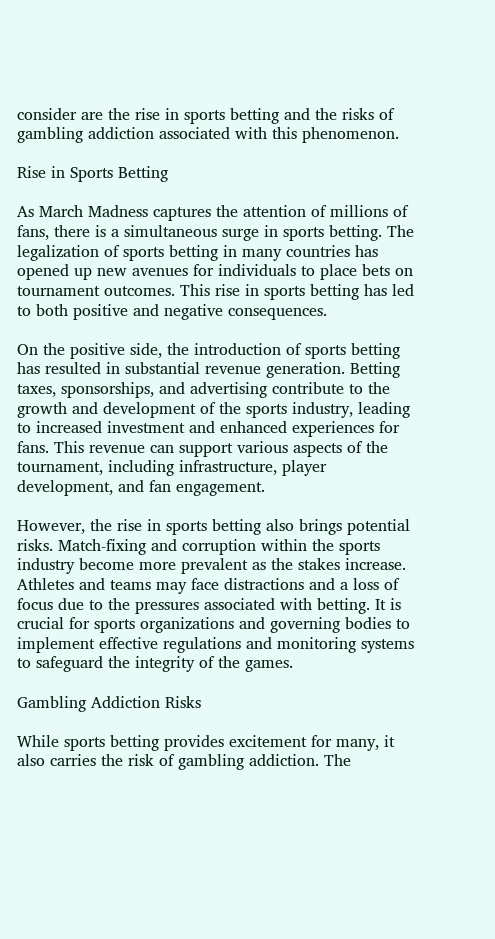consider are the rise in sports betting and the risks of gambling addiction associated with this phenomenon.

Rise in Sports Betting

As March Madness captures the attention of millions of fans, there is a simultaneous surge in sports betting. The legalization of sports betting in many countries has opened up new avenues for individuals to place bets on tournament outcomes. This rise in sports betting has led to both positive and negative consequences.

On the positive side, the introduction of sports betting has resulted in substantial revenue generation. Betting taxes, sponsorships, and advertising contribute to the growth and development of the sports industry, leading to increased investment and enhanced experiences for fans. This revenue can support various aspects of the tournament, including infrastructure, player development, and fan engagement.

However, the rise in sports betting also brings potential risks. Match-fixing and corruption within the sports industry become more prevalent as the stakes increase. Athletes and teams may face distractions and a loss of focus due to the pressures associated with betting. It is crucial for sports organizations and governing bodies to implement effective regulations and monitoring systems to safeguard the integrity of the games.

Gambling Addiction Risks

While sports betting provides excitement for many, it also carries the risk of gambling addiction. The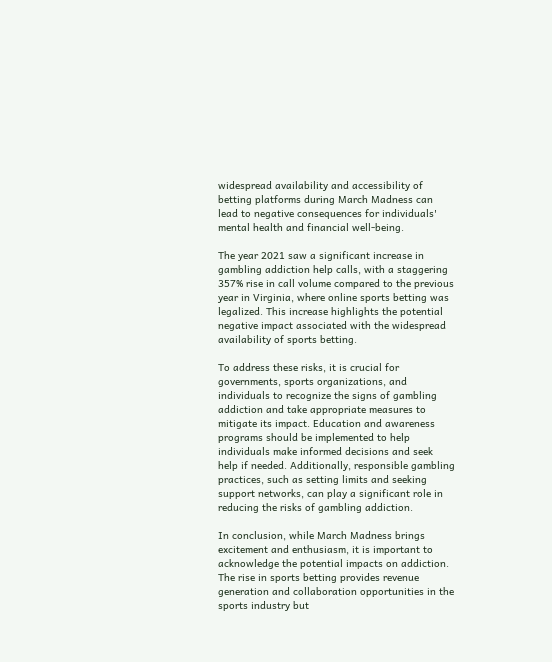widespread availability and accessibility of betting platforms during March Madness can lead to negative consequences for individuals' mental health and financial well-being.

The year 2021 saw a significant increase in gambling addiction help calls, with a staggering 357% rise in call volume compared to the previous year in Virginia, where online sports betting was legalized. This increase highlights the potential negative impact associated with the widespread availability of sports betting.

To address these risks, it is crucial for governments, sports organizations, and individuals to recognize the signs of gambling addiction and take appropriate measures to mitigate its impact. Education and awareness programs should be implemented to help individuals make informed decisions and seek help if needed. Additionally, responsible gambling practices, such as setting limits and seeking support networks, can play a significant role in reducing the risks of gambling addiction.

In conclusion, while March Madness brings excitement and enthusiasm, it is important to acknowledge the potential impacts on addiction. The rise in sports betting provides revenue generation and collaboration opportunities in the sports industry but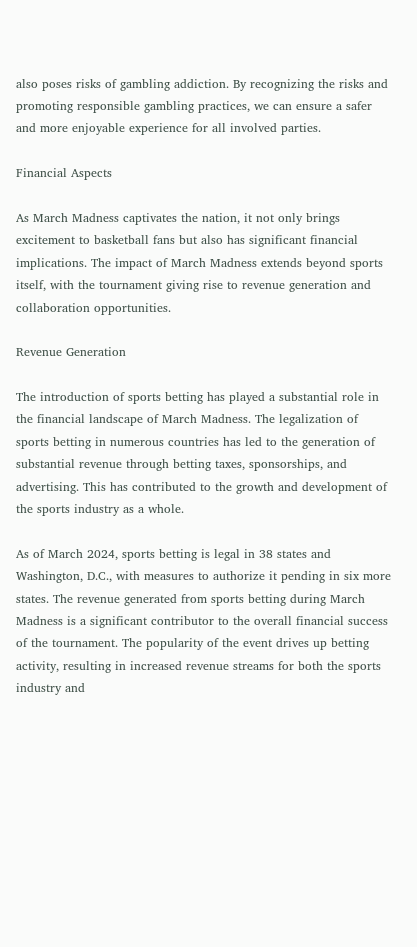also poses risks of gambling addiction. By recognizing the risks and promoting responsible gambling practices, we can ensure a safer and more enjoyable experience for all involved parties.

Financial Aspects

As March Madness captivates the nation, it not only brings excitement to basketball fans but also has significant financial implications. The impact of March Madness extends beyond sports itself, with the tournament giving rise to revenue generation and collaboration opportunities.

Revenue Generation

The introduction of sports betting has played a substantial role in the financial landscape of March Madness. The legalization of sports betting in numerous countries has led to the generation of substantial revenue through betting taxes, sponsorships, and advertising. This has contributed to the growth and development of the sports industry as a whole.

As of March 2024, sports betting is legal in 38 states and Washington, D.C., with measures to authorize it pending in six more states. The revenue generated from sports betting during March Madness is a significant contributor to the overall financial success of the tournament. The popularity of the event drives up betting activity, resulting in increased revenue streams for both the sports industry and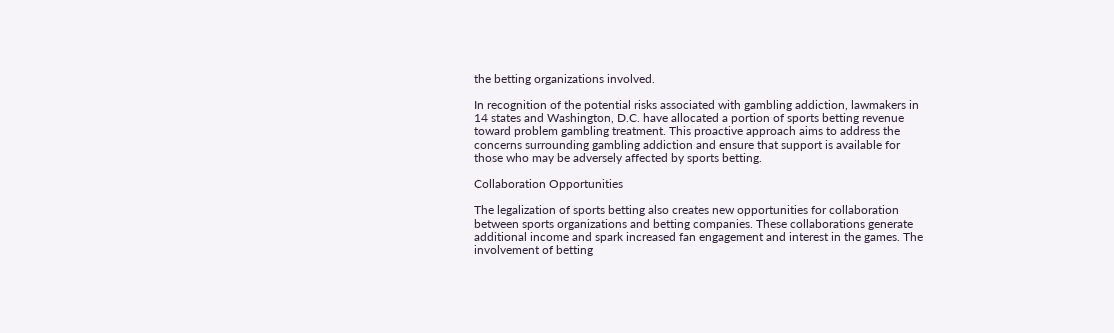the betting organizations involved.

In recognition of the potential risks associated with gambling addiction, lawmakers in 14 states and Washington, D.C. have allocated a portion of sports betting revenue toward problem gambling treatment. This proactive approach aims to address the concerns surrounding gambling addiction and ensure that support is available for those who may be adversely affected by sports betting.

Collaboration Opportunities

The legalization of sports betting also creates new opportunities for collaboration between sports organizations and betting companies. These collaborations generate additional income and spark increased fan engagement and interest in the games. The involvement of betting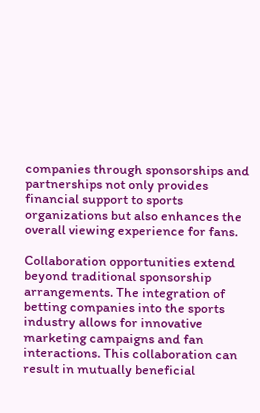companies through sponsorships and partnerships not only provides financial support to sports organizations but also enhances the overall viewing experience for fans.

Collaboration opportunities extend beyond traditional sponsorship arrangements. The integration of betting companies into the sports industry allows for innovative marketing campaigns and fan interactions. This collaboration can result in mutually beneficial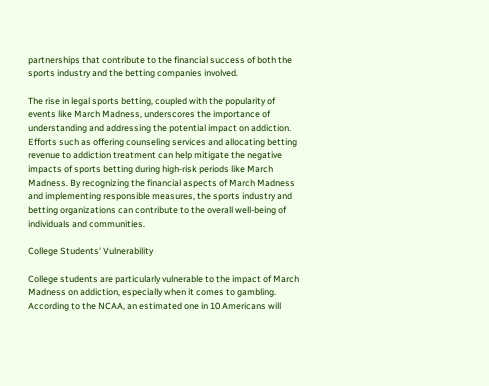partnerships that contribute to the financial success of both the sports industry and the betting companies involved.

The rise in legal sports betting, coupled with the popularity of events like March Madness, underscores the importance of understanding and addressing the potential impact on addiction. Efforts such as offering counseling services and allocating betting revenue to addiction treatment can help mitigate the negative impacts of sports betting during high-risk periods like March Madness. By recognizing the financial aspects of March Madness and implementing responsible measures, the sports industry and betting organizations can contribute to the overall well-being of individuals and communities.

College Students' Vulnerability

College students are particularly vulnerable to the impact of March Madness on addiction, especially when it comes to gambling. According to the NCAA, an estimated one in 10 Americans will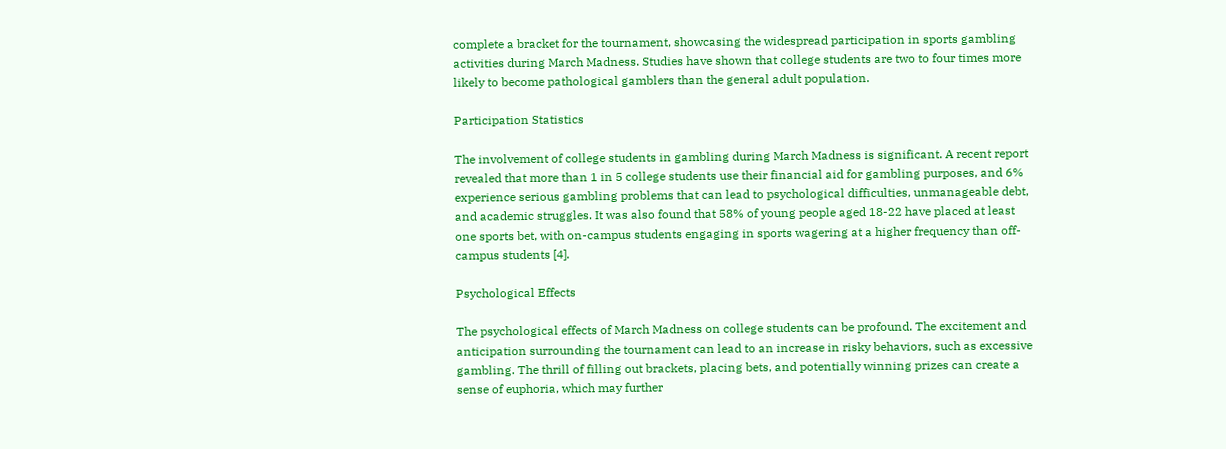complete a bracket for the tournament, showcasing the widespread participation in sports gambling activities during March Madness. Studies have shown that college students are two to four times more likely to become pathological gamblers than the general adult population.

Participation Statistics

The involvement of college students in gambling during March Madness is significant. A recent report revealed that more than 1 in 5 college students use their financial aid for gambling purposes, and 6% experience serious gambling problems that can lead to psychological difficulties, unmanageable debt, and academic struggles. It was also found that 58% of young people aged 18-22 have placed at least one sports bet, with on-campus students engaging in sports wagering at a higher frequency than off-campus students [4].

Psychological Effects

The psychological effects of March Madness on college students can be profound. The excitement and anticipation surrounding the tournament can lead to an increase in risky behaviors, such as excessive gambling. The thrill of filling out brackets, placing bets, and potentially winning prizes can create a sense of euphoria, which may further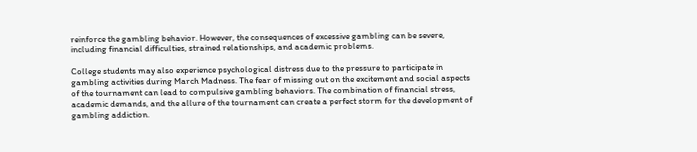reinforce the gambling behavior. However, the consequences of excessive gambling can be severe, including financial difficulties, strained relationships, and academic problems.

College students may also experience psychological distress due to the pressure to participate in gambling activities during March Madness. The fear of missing out on the excitement and social aspects of the tournament can lead to compulsive gambling behaviors. The combination of financial stress, academic demands, and the allure of the tournament can create a perfect storm for the development of gambling addiction.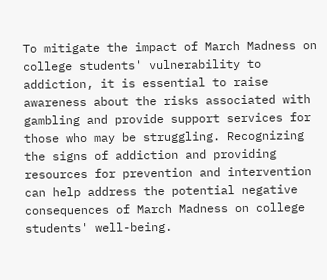To mitigate the impact of March Madness on college students' vulnerability to addiction, it is essential to raise awareness about the risks associated with gambling and provide support services for those who may be struggling. Recognizing the signs of addiction and providing resources for prevention and intervention can help address the potential negative consequences of March Madness on college students' well-being.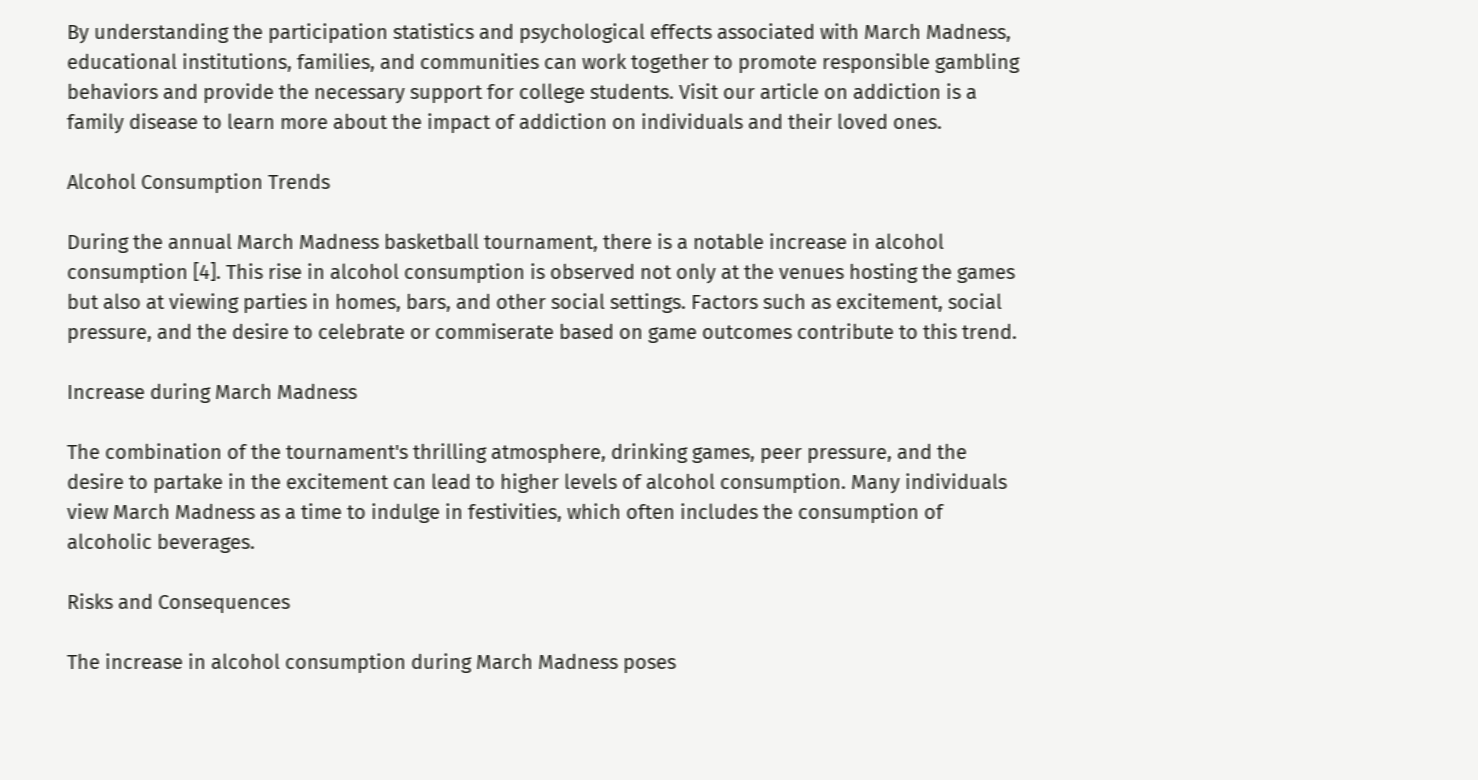By understanding the participation statistics and psychological effects associated with March Madness, educational institutions, families, and communities can work together to promote responsible gambling behaviors and provide the necessary support for college students. Visit our article on addiction is a family disease to learn more about the impact of addiction on individuals and their loved ones.

Alcohol Consumption Trends

During the annual March Madness basketball tournament, there is a notable increase in alcohol consumption [4]. This rise in alcohol consumption is observed not only at the venues hosting the games but also at viewing parties in homes, bars, and other social settings. Factors such as excitement, social pressure, and the desire to celebrate or commiserate based on game outcomes contribute to this trend.

Increase during March Madness

The combination of the tournament's thrilling atmosphere, drinking games, peer pressure, and the desire to partake in the excitement can lead to higher levels of alcohol consumption. Many individuals view March Madness as a time to indulge in festivities, which often includes the consumption of alcoholic beverages.

Risks and Consequences

The increase in alcohol consumption during March Madness poses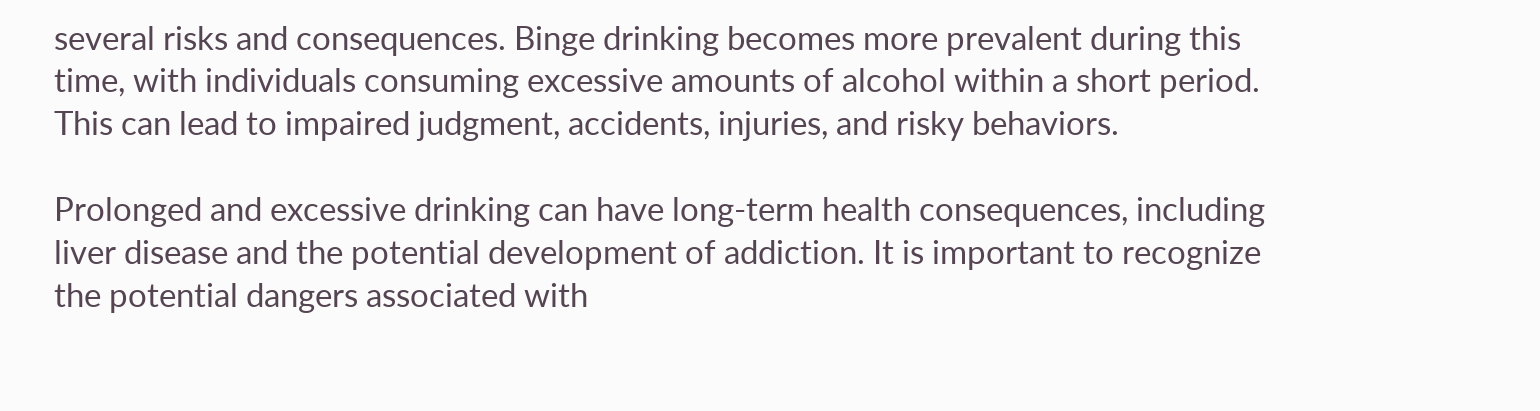several risks and consequences. Binge drinking becomes more prevalent during this time, with individuals consuming excessive amounts of alcohol within a short period. This can lead to impaired judgment, accidents, injuries, and risky behaviors.

Prolonged and excessive drinking can have long-term health consequences, including liver disease and the potential development of addiction. It is important to recognize the potential dangers associated with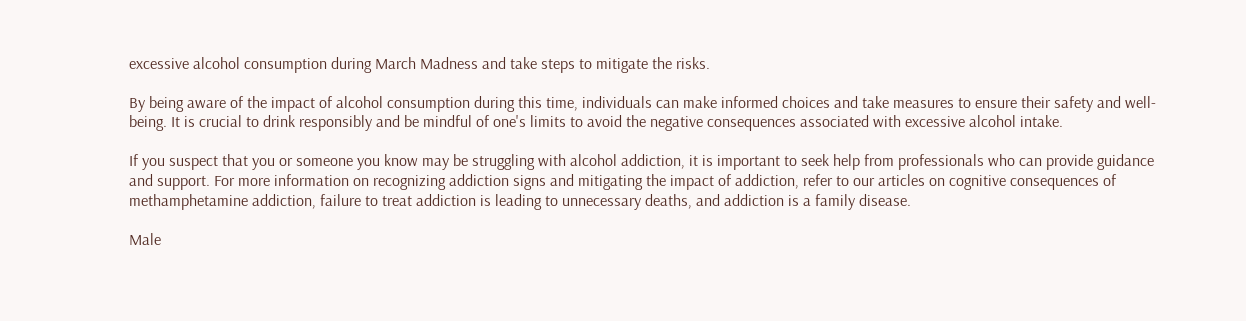excessive alcohol consumption during March Madness and take steps to mitigate the risks.

By being aware of the impact of alcohol consumption during this time, individuals can make informed choices and take measures to ensure their safety and well-being. It is crucial to drink responsibly and be mindful of one's limits to avoid the negative consequences associated with excessive alcohol intake.

If you suspect that you or someone you know may be struggling with alcohol addiction, it is important to seek help from professionals who can provide guidance and support. For more information on recognizing addiction signs and mitigating the impact of addiction, refer to our articles on cognitive consequences of methamphetamine addiction, failure to treat addiction is leading to unnecessary deaths, and addiction is a family disease.

Male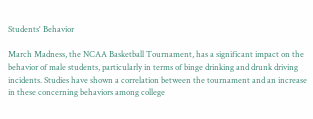Students' Behavior

March Madness, the NCAA Basketball Tournament, has a significant impact on the behavior of male students, particularly in terms of binge drinking and drunk driving incidents. Studies have shown a correlation between the tournament and an increase in these concerning behaviors among college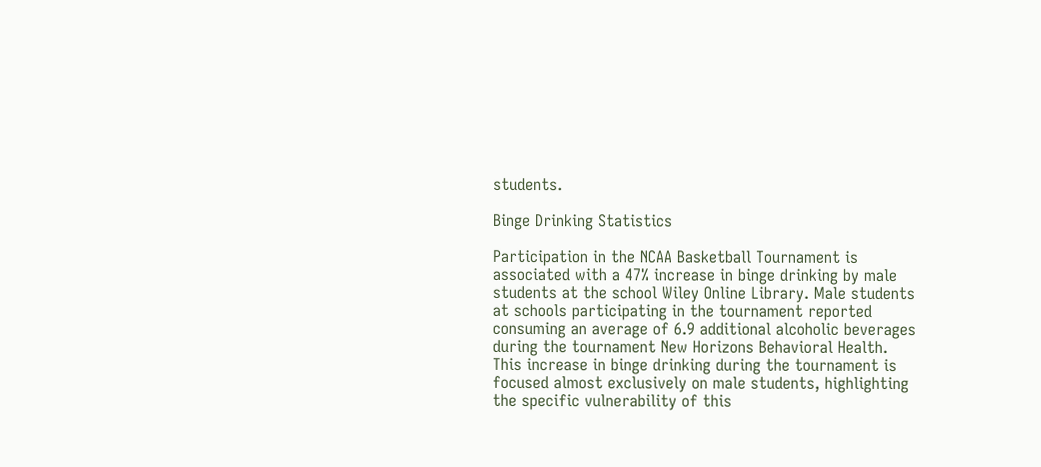students.

Binge Drinking Statistics

Participation in the NCAA Basketball Tournament is associated with a 47% increase in binge drinking by male students at the school Wiley Online Library. Male students at schools participating in the tournament reported consuming an average of 6.9 additional alcoholic beverages during the tournament New Horizons Behavioral Health. This increase in binge drinking during the tournament is focused almost exclusively on male students, highlighting the specific vulnerability of this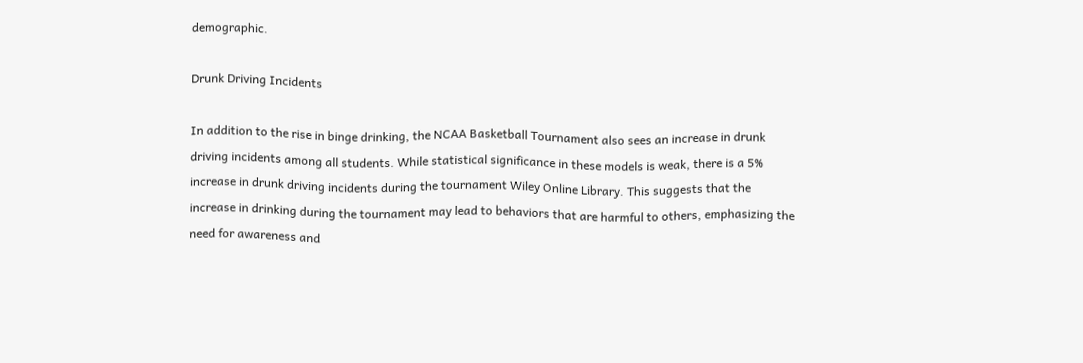demographic.

Drunk Driving Incidents

In addition to the rise in binge drinking, the NCAA Basketball Tournament also sees an increase in drunk driving incidents among all students. While statistical significance in these models is weak, there is a 5% increase in drunk driving incidents during the tournament Wiley Online Library. This suggests that the increase in drinking during the tournament may lead to behaviors that are harmful to others, emphasizing the need for awareness and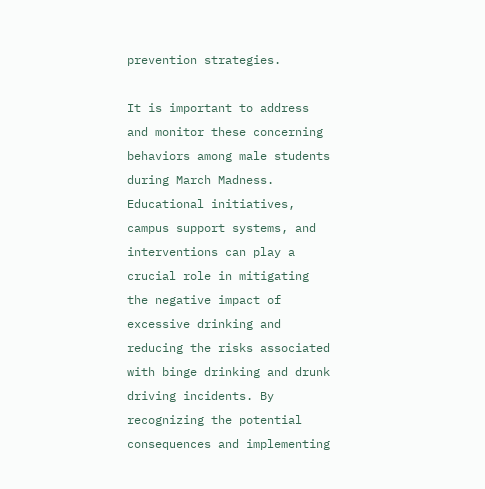prevention strategies.

It is important to address and monitor these concerning behaviors among male students during March Madness. Educational initiatives, campus support systems, and interventions can play a crucial role in mitigating the negative impact of excessive drinking and reducing the risks associated with binge drinking and drunk driving incidents. By recognizing the potential consequences and implementing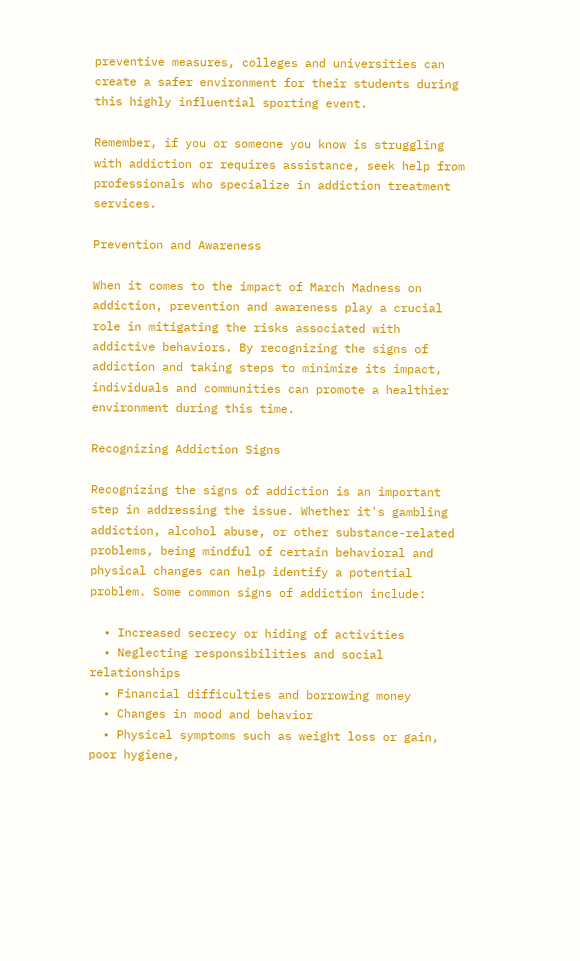preventive measures, colleges and universities can create a safer environment for their students during this highly influential sporting event.

Remember, if you or someone you know is struggling with addiction or requires assistance, seek help from professionals who specialize in addiction treatment services.

Prevention and Awareness

When it comes to the impact of March Madness on addiction, prevention and awareness play a crucial role in mitigating the risks associated with addictive behaviors. By recognizing the signs of addiction and taking steps to minimize its impact, individuals and communities can promote a healthier environment during this time.

Recognizing Addiction Signs

Recognizing the signs of addiction is an important step in addressing the issue. Whether it's gambling addiction, alcohol abuse, or other substance-related problems, being mindful of certain behavioral and physical changes can help identify a potential problem. Some common signs of addiction include:

  • Increased secrecy or hiding of activities
  • Neglecting responsibilities and social relationships
  • Financial difficulties and borrowing money
  • Changes in mood and behavior
  • Physical symptoms such as weight loss or gain, poor hygiene,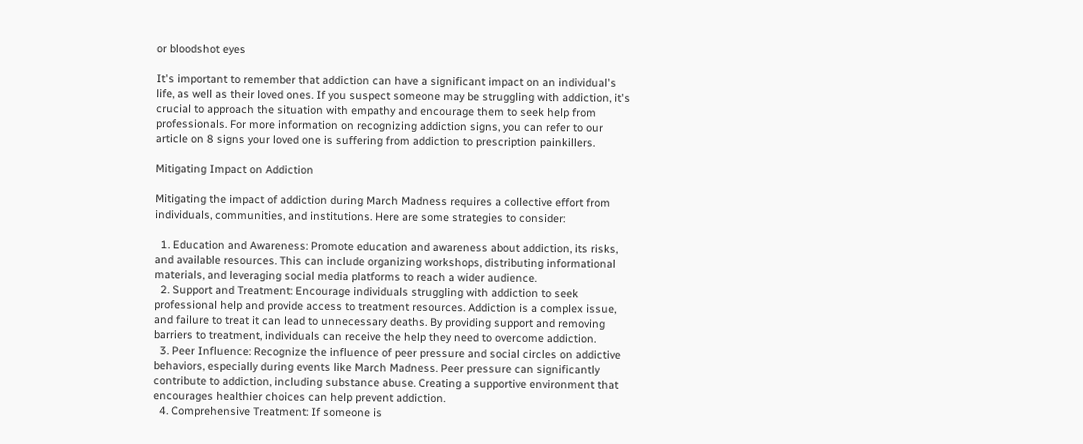or bloodshot eyes

It's important to remember that addiction can have a significant impact on an individual's life, as well as their loved ones. If you suspect someone may be struggling with addiction, it's crucial to approach the situation with empathy and encourage them to seek help from professionals. For more information on recognizing addiction signs, you can refer to our article on 8 signs your loved one is suffering from addiction to prescription painkillers.

Mitigating Impact on Addiction

Mitigating the impact of addiction during March Madness requires a collective effort from individuals, communities, and institutions. Here are some strategies to consider:

  1. Education and Awareness: Promote education and awareness about addiction, its risks, and available resources. This can include organizing workshops, distributing informational materials, and leveraging social media platforms to reach a wider audience.
  2. Support and Treatment: Encourage individuals struggling with addiction to seek professional help and provide access to treatment resources. Addiction is a complex issue, and failure to treat it can lead to unnecessary deaths. By providing support and removing barriers to treatment, individuals can receive the help they need to overcome addiction.
  3. Peer Influence: Recognize the influence of peer pressure and social circles on addictive behaviors, especially during events like March Madness. Peer pressure can significantly contribute to addiction, including substance abuse. Creating a supportive environment that encourages healthier choices can help prevent addiction.
  4. Comprehensive Treatment: If someone is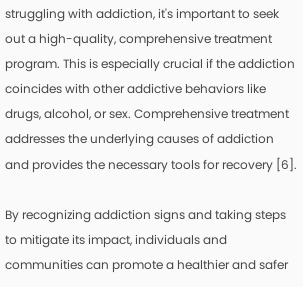struggling with addiction, it's important to seek out a high-quality, comprehensive treatment program. This is especially crucial if the addiction coincides with other addictive behaviors like drugs, alcohol, or sex. Comprehensive treatment addresses the underlying causes of addiction and provides the necessary tools for recovery [6].

By recognizing addiction signs and taking steps to mitigate its impact, individuals and communities can promote a healthier and safer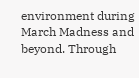environment during March Madness and beyond. Through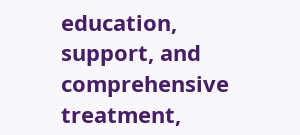education, support, and comprehensive treatment,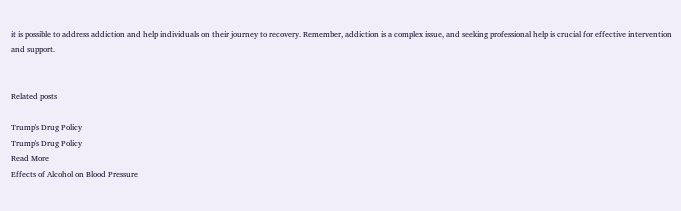it is possible to address addiction and help individuals on their journey to recovery. Remember, addiction is a complex issue, and seeking professional help is crucial for effective intervention and support.


Related posts

Trump's Drug Policy
Trump's Drug Policy
Read More
Effects of Alcohol on Blood Pressure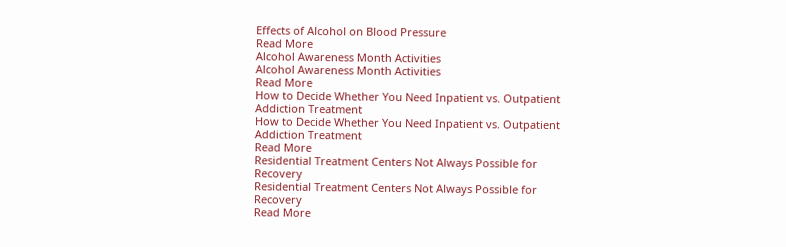Effects of Alcohol on Blood Pressure
Read More
Alcohol Awareness Month Activities
Alcohol Awareness Month Activities
Read More
How to Decide Whether You Need Inpatient vs. Outpatient Addiction Treatment
How to Decide Whether You Need Inpatient vs. Outpatient Addiction Treatment
Read More
Residential Treatment Centers Not Always Possible for Recovery
Residential Treatment Centers Not Always Possible for Recovery
Read More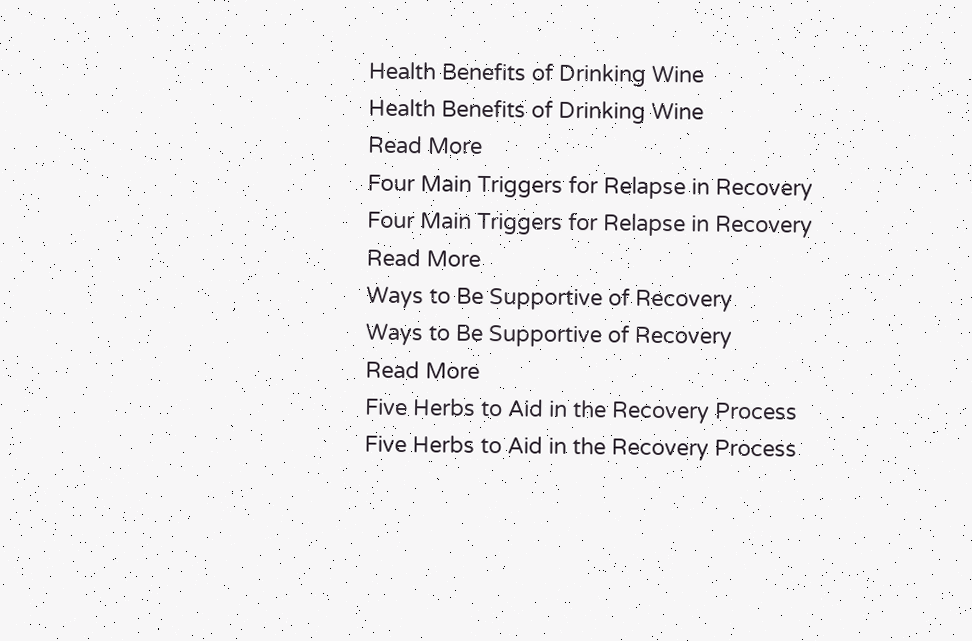Health Benefits of Drinking Wine
Health Benefits of Drinking Wine
Read More
Four Main Triggers for Relapse in Recovery
Four Main Triggers for Relapse in Recovery
Read More
Ways to Be Supportive of Recovery
Ways to Be Supportive of Recovery
Read More
Five Herbs to Aid in the Recovery Process
Five Herbs to Aid in the Recovery Process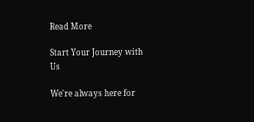Read More

Start Your Journey with Us

We're always here for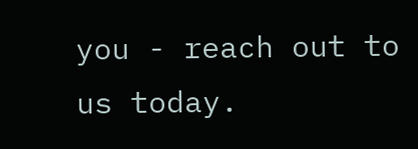you - reach out to us today.